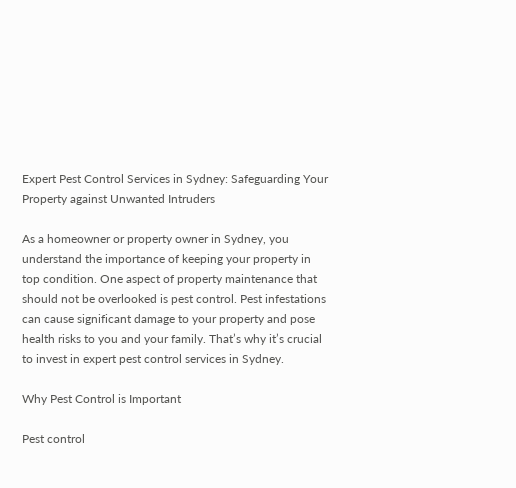Expert Pest Control Services in Sydney: Safeguarding Your Property against Unwanted Intruders

As a homeowner or property owner in Sydney, you understand the importance of keeping your property in top condition. One aspect of property maintenance that should not be overlooked is pest control. Pest infestations can cause significant damage to your property and pose health risks to you and your family. That’s why it’s crucial to invest in expert pest control services in Sydney.

Why Pest Control is Important

Pest control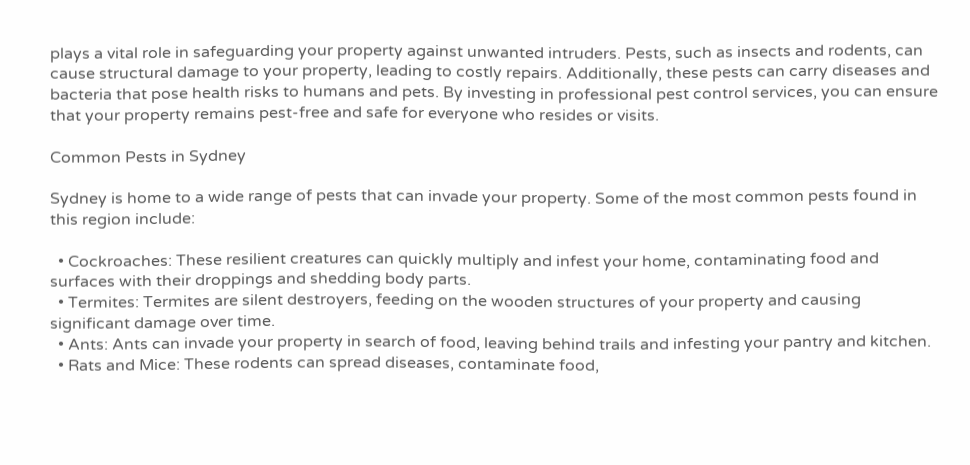plays a vital role in safeguarding your property against unwanted intruders. Pests, such as insects and rodents, can cause structural damage to your property, leading to costly repairs. Additionally, these pests can carry diseases and bacteria that pose health risks to humans and pets. By investing in professional pest control services, you can ensure that your property remains pest-free and safe for everyone who resides or visits.

Common Pests in Sydney

Sydney is home to a wide range of pests that can invade your property. Some of the most common pests found in this region include:

  • Cockroaches: These resilient creatures can quickly multiply and infest your home, contaminating food and surfaces with their droppings and shedding body parts.
  • Termites: Termites are silent destroyers, feeding on the wooden structures of your property and causing significant damage over time.
  • Ants: Ants can invade your property in search of food, leaving behind trails and infesting your pantry and kitchen.
  • Rats and Mice: These rodents can spread diseases, contaminate food,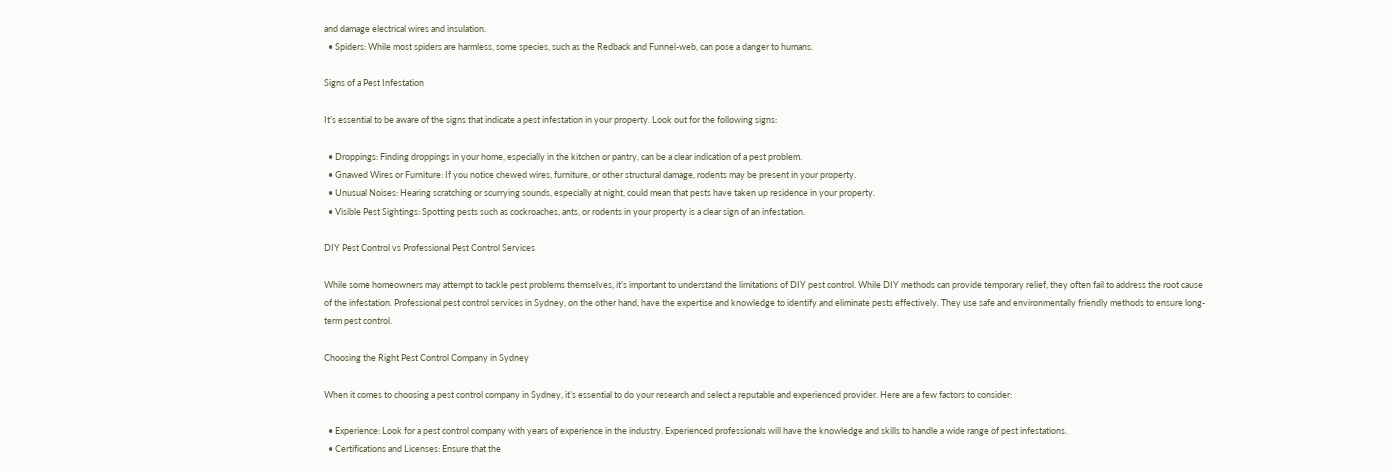and damage electrical wires and insulation.
  • Spiders: While most spiders are harmless, some species, such as the Redback and Funnel-web, can pose a danger to humans.

Signs of a Pest Infestation

It’s essential to be aware of the signs that indicate a pest infestation in your property. Look out for the following signs:

  • Droppings: Finding droppings in your home, especially in the kitchen or pantry, can be a clear indication of a pest problem.
  • Gnawed Wires or Furniture: If you notice chewed wires, furniture, or other structural damage, rodents may be present in your property.
  • Unusual Noises: Hearing scratching or scurrying sounds, especially at night, could mean that pests have taken up residence in your property.
  • Visible Pest Sightings: Spotting pests such as cockroaches, ants, or rodents in your property is a clear sign of an infestation.

DIY Pest Control vs Professional Pest Control Services

While some homeowners may attempt to tackle pest problems themselves, it’s important to understand the limitations of DIY pest control. While DIY methods can provide temporary relief, they often fail to address the root cause of the infestation. Professional pest control services in Sydney, on the other hand, have the expertise and knowledge to identify and eliminate pests effectively. They use safe and environmentally friendly methods to ensure long-term pest control.

Choosing the Right Pest Control Company in Sydney

When it comes to choosing a pest control company in Sydney, it’s essential to do your research and select a reputable and experienced provider. Here are a few factors to consider:

  • Experience: Look for a pest control company with years of experience in the industry. Experienced professionals will have the knowledge and skills to handle a wide range of pest infestations.
  • Certifications and Licenses: Ensure that the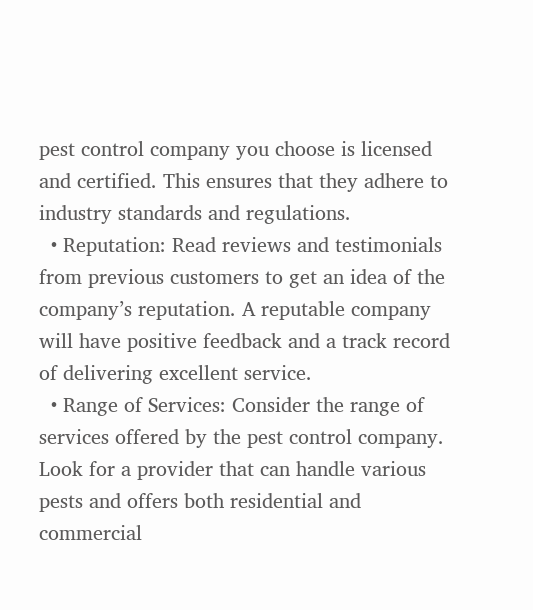pest control company you choose is licensed and certified. This ensures that they adhere to industry standards and regulations.
  • Reputation: Read reviews and testimonials from previous customers to get an idea of the company’s reputation. A reputable company will have positive feedback and a track record of delivering excellent service.
  • Range of Services: Consider the range of services offered by the pest control company. Look for a provider that can handle various pests and offers both residential and commercial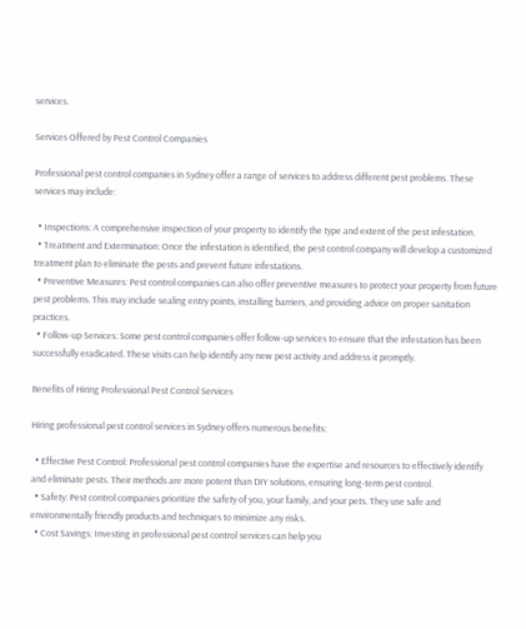services.

Services Offered by Pest Control Companies

Professional pest control companies in Sydney offer a range of services to address different pest problems. These services may include:

  • Inspections: A comprehensive inspection of your property to identify the type and extent of the pest infestation.
  • Treatment and Extermination: Once the infestation is identified, the pest control company will develop a customized treatment plan to eliminate the pests and prevent future infestations.
  • Preventive Measures: Pest control companies can also offer preventive measures to protect your property from future pest problems. This may include sealing entry points, installing barriers, and providing advice on proper sanitation practices.
  • Follow-up Services: Some pest control companies offer follow-up services to ensure that the infestation has been successfully eradicated. These visits can help identify any new pest activity and address it promptly.

Benefits of Hiring Professional Pest Control Services

Hiring professional pest control services in Sydney offers numerous benefits:

  • Effective Pest Control: Professional pest control companies have the expertise and resources to effectively identify and eliminate pests. Their methods are more potent than DIY solutions, ensuring long-term pest control.
  • Safety: Pest control companies prioritize the safety of you, your family, and your pets. They use safe and environmentally friendly products and techniques to minimize any risks.
  • Cost Savings: Investing in professional pest control services can help you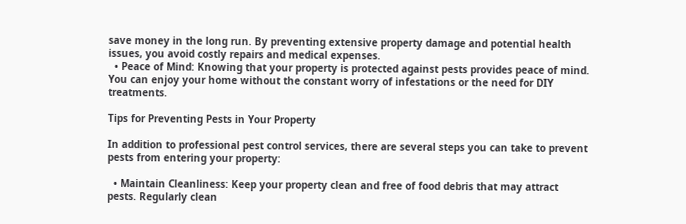save money in the long run. By preventing extensive property damage and potential health issues, you avoid costly repairs and medical expenses.
  • Peace of Mind: Knowing that your property is protected against pests provides peace of mind. You can enjoy your home without the constant worry of infestations or the need for DIY treatments.

Tips for Preventing Pests in Your Property

In addition to professional pest control services, there are several steps you can take to prevent pests from entering your property:

  • Maintain Cleanliness: Keep your property clean and free of food debris that may attract pests. Regularly clean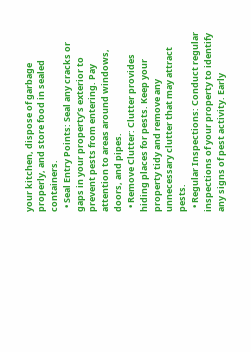your kitchen, dispose of garbage properly, and store food in sealed containers.
  • Seal Entry Points: Seal any cracks or gaps in your property’s exterior to prevent pests from entering. Pay attention to areas around windows, doors, and pipes.
  • Remove Clutter: Clutter provides hiding places for pests. Keep your property tidy and remove any unnecessary clutter that may attract pests.
  • Regular Inspections: Conduct regular inspections of your property to identify any signs of pest activity. Early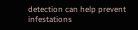detection can help prevent infestations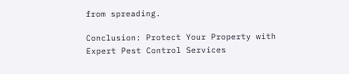from spreading.

Conclusion: Protect Your Property with Expert Pest Control Services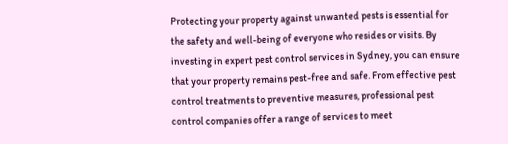Protecting your property against unwanted pests is essential for the safety and well-being of everyone who resides or visits. By investing in expert pest control services in Sydney, you can ensure that your property remains pest-free and safe. From effective pest control treatments to preventive measures, professional pest control companies offer a range of services to meet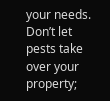your needs. Don’t let pests take over your property;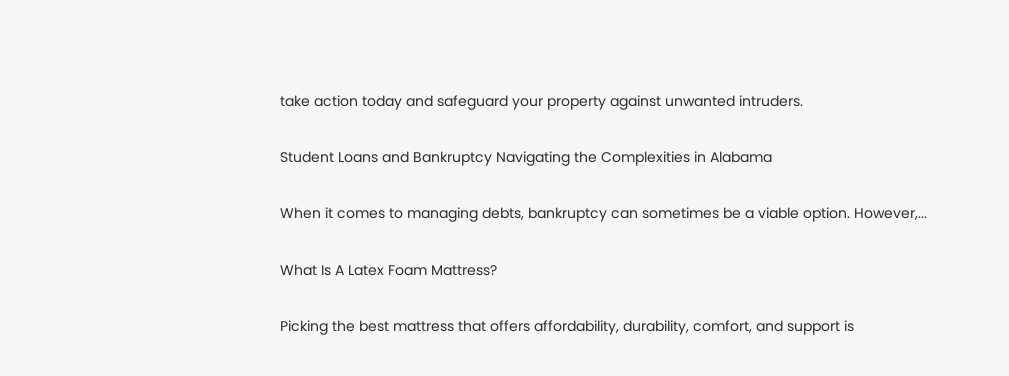take action today and safeguard your property against unwanted intruders.

Student Loans and Bankruptcy Navigating the Complexities in Alabama

When it comes to managing debts, bankruptcy can sometimes be a viable option. However,...

What Is A Latex Foam Mattress?

Picking the best mattress that offers affordability, durability, comfort, and support is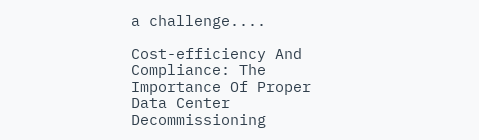a challenge....

Cost-efficiency And Compliance: The Importance Of Proper Data Center Decommissioning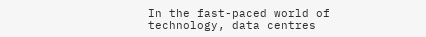In the fast-paced world of technology, data centres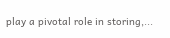play a pivotal role in storing,...